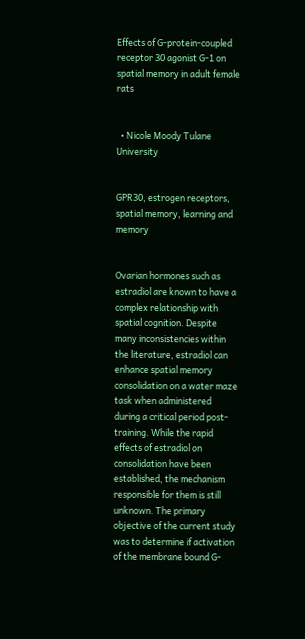Effects of G-protein-coupled receptor 30 agonist G-1 on spatial memory in adult female rats


  • Nicole Moody Tulane University


GPR30, estrogen receptors, spatial memory, learning and memory


Ovarian hormones such as estradiol are known to have a complex relationship with spatial cognition. Despite many inconsistencies within the literature, estradiol can enhance spatial memory consolidation on a water maze task when administered during a critical period post-training. While the rapid effects of estradiol on consolidation have been established, the mechanism responsible for them is still unknown. The primary objective of the current study was to determine if activation of the membrane bound G-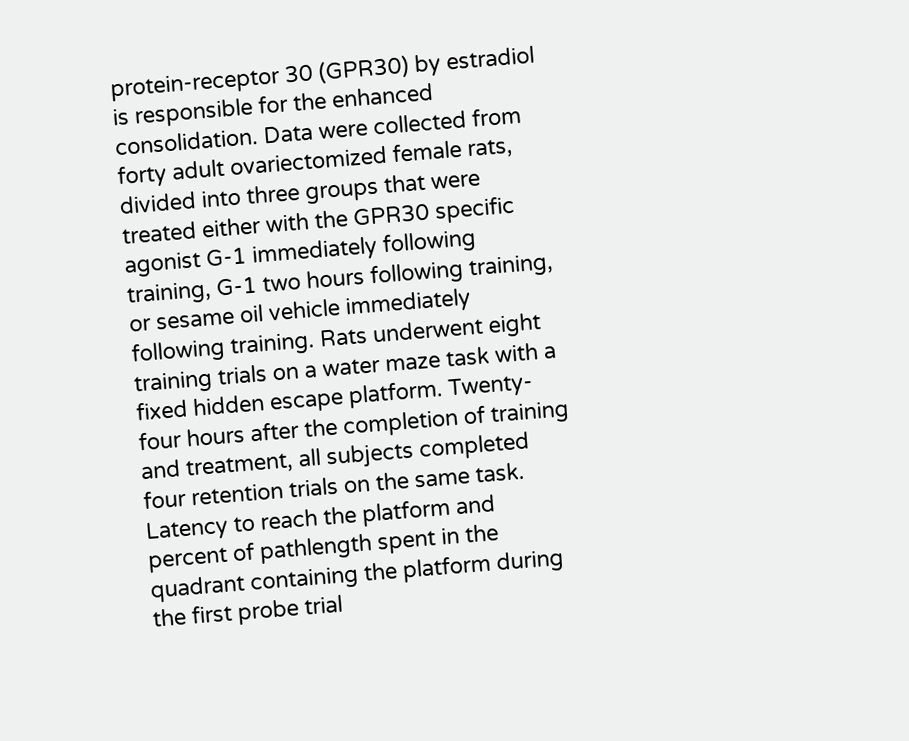protein-receptor 30 (GPR30) by estradiol is responsible for the enhanced consolidation. Data were collected from forty adult ovariectomized female rats, divided into three groups that were treated either with the GPR30 specific agonist G-1 immediately following training, G-1 two hours following training, or sesame oil vehicle immediately following training. Rats underwent eight training trials on a water maze task with a fixed hidden escape platform. Twenty-four hours after the completion of training and treatment, all subjects completed four retention trials on the same task. Latency to reach the platform and percent of pathlength spent in the quadrant containing the platform during the first probe trial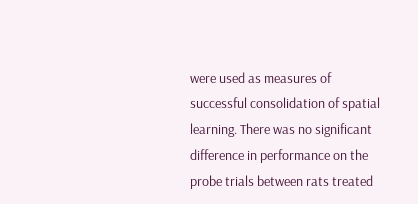were used as measures of successful consolidation of spatial learning. There was no significant difference in performance on the probe trials between rats treated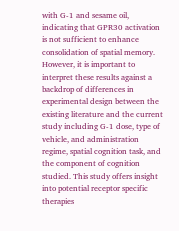with G-1 and sesame oil, indicating that GPR30 activation is not sufficient to enhance consolidation of spatial memory. However, it is important to interpret these results against a backdrop of differences in experimental design between the existing literature and the current study including G-1 dose, type of vehicle, and administration regime, spatial cognition task, and the component of cognition studied. This study offers insight into potential receptor specific therapies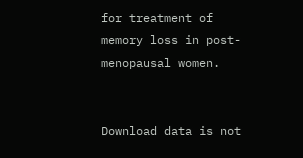for treatment of memory loss in post-menopausal women.


Download data is not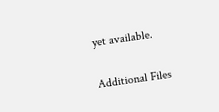yet available.


Additional Files